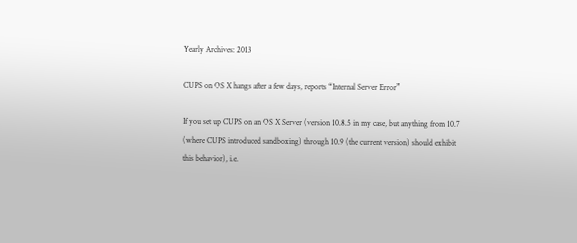Yearly Archives: 2013

CUPS on OS X hangs after a few days, reports “Internal Server Error”

If you set up CUPS on an OS X Server (version 10.8.5 in my case, but anything from 10.7 (where CUPS introduced sandboxing) through 10.9 (the current version) should exhibit this behavior), i.e.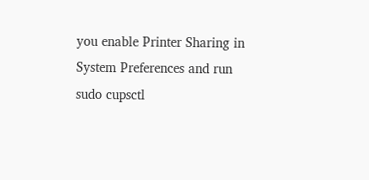you enable Printer Sharing in System Preferences and run sudo cupsctl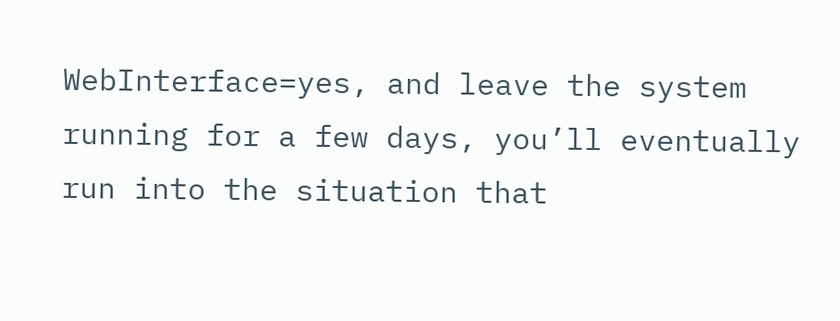WebInterface=yes, and leave the system running for a few days, you’ll eventually run into the situation that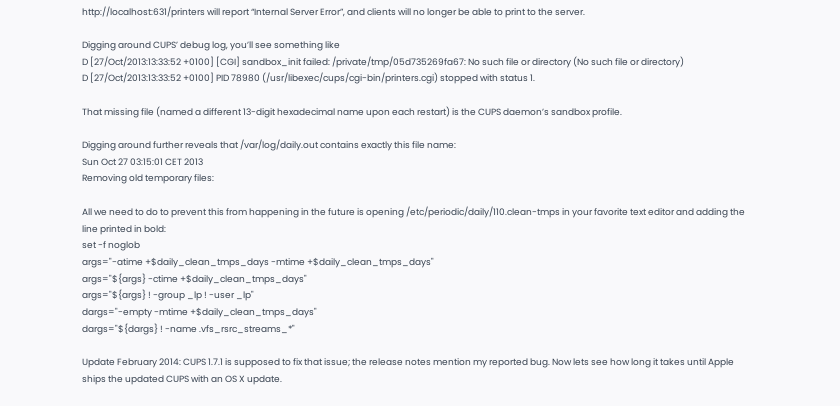http://localhost:631/printers will report “Internal Server Error”, and clients will no longer be able to print to the server.

Digging around CUPS’ debug log, you’ll see something like
D [27/Oct/2013:13:33:52 +0100] [CGI] sandbox_init failed: /private/tmp/05d735269fa67: No such file or directory (No such file or directory)
D [27/Oct/2013:13:33:52 +0100] PID 78980 (/usr/libexec/cups/cgi-bin/printers.cgi) stopped with status 1.

That missing file (named a different 13-digit hexadecimal name upon each restart) is the CUPS daemon’s sandbox profile.

Digging around further reveals that /var/log/daily.out contains exactly this file name:
Sun Oct 27 03:15:01 CET 2013
Removing old temporary files:

All we need to do to prevent this from happening in the future is opening /etc/periodic/daily/110.clean-tmps in your favorite text editor and adding the line printed in bold:
set -f noglob
args="-atime +$daily_clean_tmps_days -mtime +$daily_clean_tmps_days"
args="${args} -ctime +$daily_clean_tmps_days"
args="${args} ! -group _lp ! -user _lp"
dargs="-empty -mtime +$daily_clean_tmps_days"
dargs="${dargs} ! -name .vfs_rsrc_streams_*"

Update February 2014: CUPS 1.7.1 is supposed to fix that issue; the release notes mention my reported bug. Now lets see how long it takes until Apple ships the updated CUPS with an OS X update.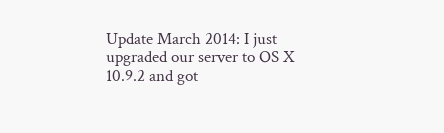Update March 2014: I just upgraded our server to OS X 10.9.2 and got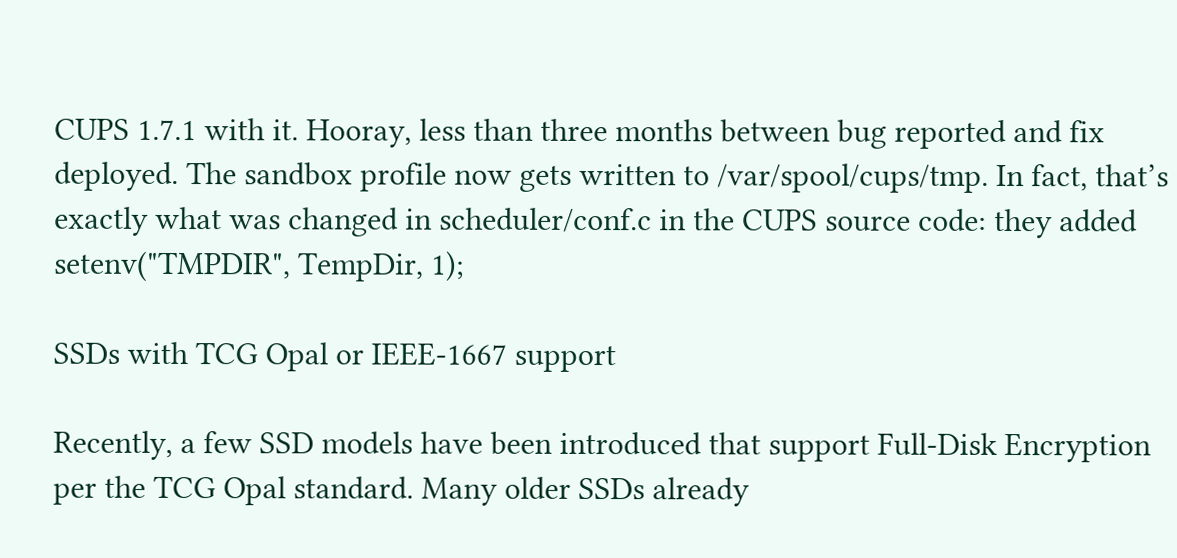CUPS 1.7.1 with it. Hooray, less than three months between bug reported and fix deployed. The sandbox profile now gets written to /var/spool/cups/tmp. In fact, that’s exactly what was changed in scheduler/conf.c in the CUPS source code: they added setenv("TMPDIR", TempDir, 1);

SSDs with TCG Opal or IEEE-1667 support

Recently, a few SSD models have been introduced that support Full-Disk Encryption per the TCG Opal standard. Many older SSDs already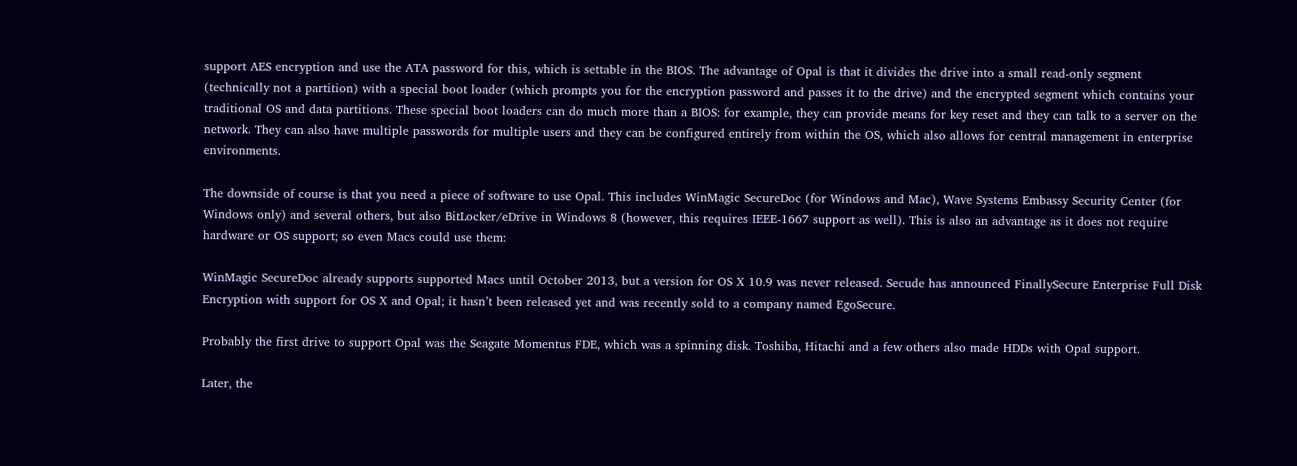support AES encryption and use the ATA password for this, which is settable in the BIOS. The advantage of Opal is that it divides the drive into a small read-only segment (technically not a partition) with a special boot loader (which prompts you for the encryption password and passes it to the drive) and the encrypted segment which contains your traditional OS and data partitions. These special boot loaders can do much more than a BIOS: for example, they can provide means for key reset and they can talk to a server on the network. They can also have multiple passwords for multiple users and they can be configured entirely from within the OS, which also allows for central management in enterprise environments.

The downside of course is that you need a piece of software to use Opal. This includes WinMagic SecureDoc (for Windows and Mac), Wave Systems Embassy Security Center (for Windows only) and several others, but also BitLocker/eDrive in Windows 8 (however, this requires IEEE-1667 support as well). This is also an advantage as it does not require hardware or OS support; so even Macs could use them:

WinMagic SecureDoc already supports supported Macs until October 2013, but a version for OS X 10.9 was never released. Secude has announced FinallySecure Enterprise Full Disk Encryption with support for OS X and Opal; it hasn’t been released yet and was recently sold to a company named EgoSecure.

Probably the first drive to support Opal was the Seagate Momentus FDE, which was a spinning disk. Toshiba, Hitachi and a few others also made HDDs with Opal support.

Later, the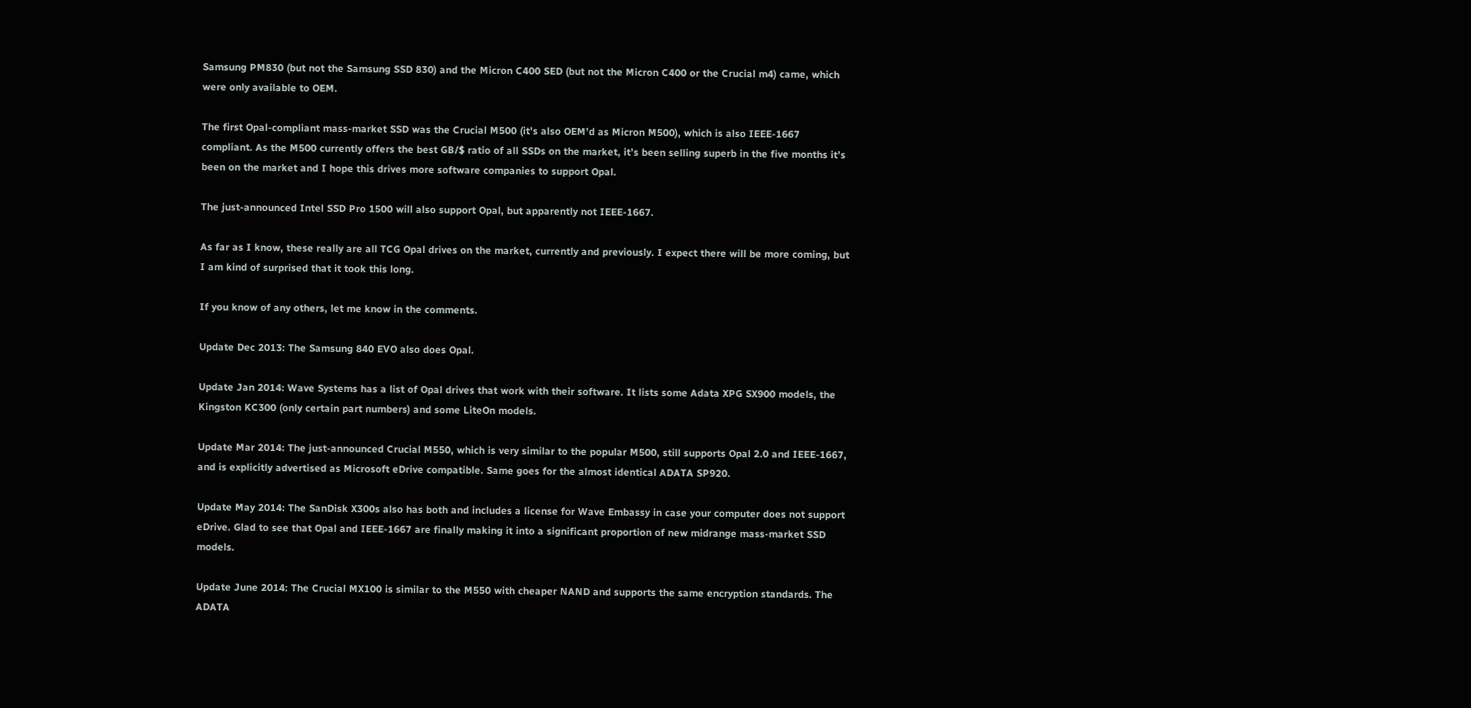Samsung PM830 (but not the Samsung SSD 830) and the Micron C400 SED (but not the Micron C400 or the Crucial m4) came, which were only available to OEM.

The first Opal-compliant mass-market SSD was the Crucial M500 (it’s also OEM’d as Micron M500), which is also IEEE-1667 compliant. As the M500 currently offers the best GB/$ ratio of all SSDs on the market, it’s been selling superb in the five months it’s been on the market and I hope this drives more software companies to support Opal.

The just-announced Intel SSD Pro 1500 will also support Opal, but apparently not IEEE-1667.

As far as I know, these really are all TCG Opal drives on the market, currently and previously. I expect there will be more coming, but I am kind of surprised that it took this long.

If you know of any others, let me know in the comments.

Update Dec 2013: The Samsung 840 EVO also does Opal.

Update Jan 2014: Wave Systems has a list of Opal drives that work with their software. It lists some Adata XPG SX900 models, the Kingston KC300 (only certain part numbers) and some LiteOn models.

Update Mar 2014: The just-announced Crucial M550, which is very similar to the popular M500, still supports Opal 2.0 and IEEE-1667, and is explicitly advertised as Microsoft eDrive compatible. Same goes for the almost identical ADATA SP920.

Update May 2014: The SanDisk X300s also has both and includes a license for Wave Embassy in case your computer does not support eDrive. Glad to see that Opal and IEEE-1667 are finally making it into a significant proportion of new midrange mass-market SSD models.

Update June 2014: The Crucial MX100 is similar to the M550 with cheaper NAND and supports the same encryption standards. The ADATA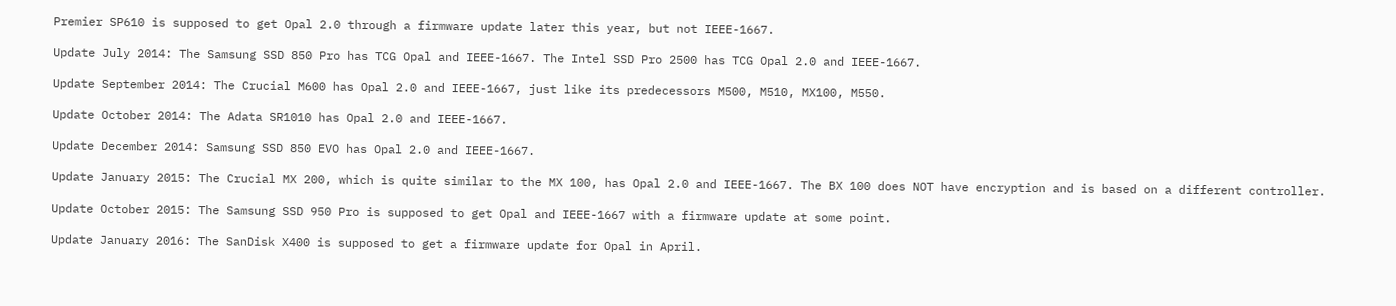Premier SP610 is supposed to get Opal 2.0 through a firmware update later this year, but not IEEE-1667.

Update July 2014: The Samsung SSD 850 Pro has TCG Opal and IEEE-1667. The Intel SSD Pro 2500 has TCG Opal 2.0 and IEEE-1667.

Update September 2014: The Crucial M600 has Opal 2.0 and IEEE-1667, just like its predecessors M500, M510, MX100, M550.

Update October 2014: The Adata SR1010 has Opal 2.0 and IEEE-1667.

Update December 2014: Samsung SSD 850 EVO has Opal 2.0 and IEEE-1667.

Update January 2015: The Crucial MX 200, which is quite similar to the MX 100, has Opal 2.0 and IEEE-1667. The BX 100 does NOT have encryption and is based on a different controller.

Update October 2015: The Samsung SSD 950 Pro is supposed to get Opal and IEEE-1667 with a firmware update at some point.

Update January 2016: The SanDisk X400 is supposed to get a firmware update for Opal in April.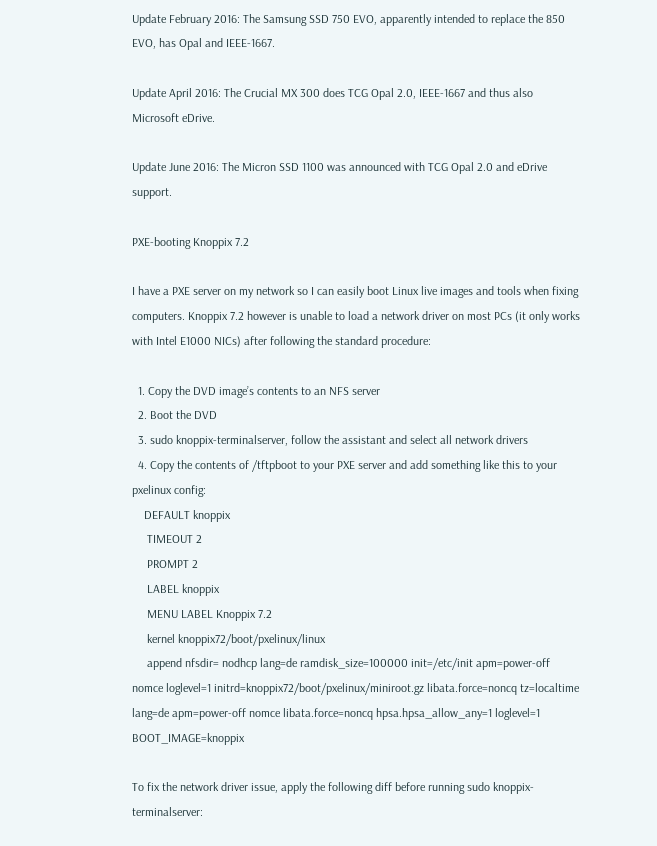Update February 2016: The Samsung SSD 750 EVO, apparently intended to replace the 850 EVO, has Opal and IEEE-1667.

Update April 2016: The Crucial MX 300 does TCG Opal 2.0, IEEE-1667 and thus also Microsoft eDrive.

Update June 2016: The Micron SSD 1100 was announced with TCG Opal 2.0 and eDrive support.

PXE-booting Knoppix 7.2

I have a PXE server on my network so I can easily boot Linux live images and tools when fixing computers. Knoppix 7.2 however is unable to load a network driver on most PCs (it only works with Intel E1000 NICs) after following the standard procedure:

  1. Copy the DVD image’s contents to an NFS server
  2. Boot the DVD
  3. sudo knoppix-terminalserver, follow the assistant and select all network drivers
  4. Copy the contents of /tftpboot to your PXE server and add something like this to your pxelinux config:
    DEFAULT knoppix
     TIMEOUT 2
     PROMPT 2
     LABEL knoppix
     MENU LABEL Knoppix 7.2
     kernel knoppix72/boot/pxelinux/linux
     append nfsdir= nodhcp lang=de ramdisk_size=100000 init=/etc/init apm=power-off nomce loglevel=1 initrd=knoppix72/boot/pxelinux/miniroot.gz libata.force=noncq tz=localtime lang=de apm=power-off nomce libata.force=noncq hpsa.hpsa_allow_any=1 loglevel=1 BOOT_IMAGE=knoppix

To fix the network driver issue, apply the following diff before running sudo knoppix-terminalserver: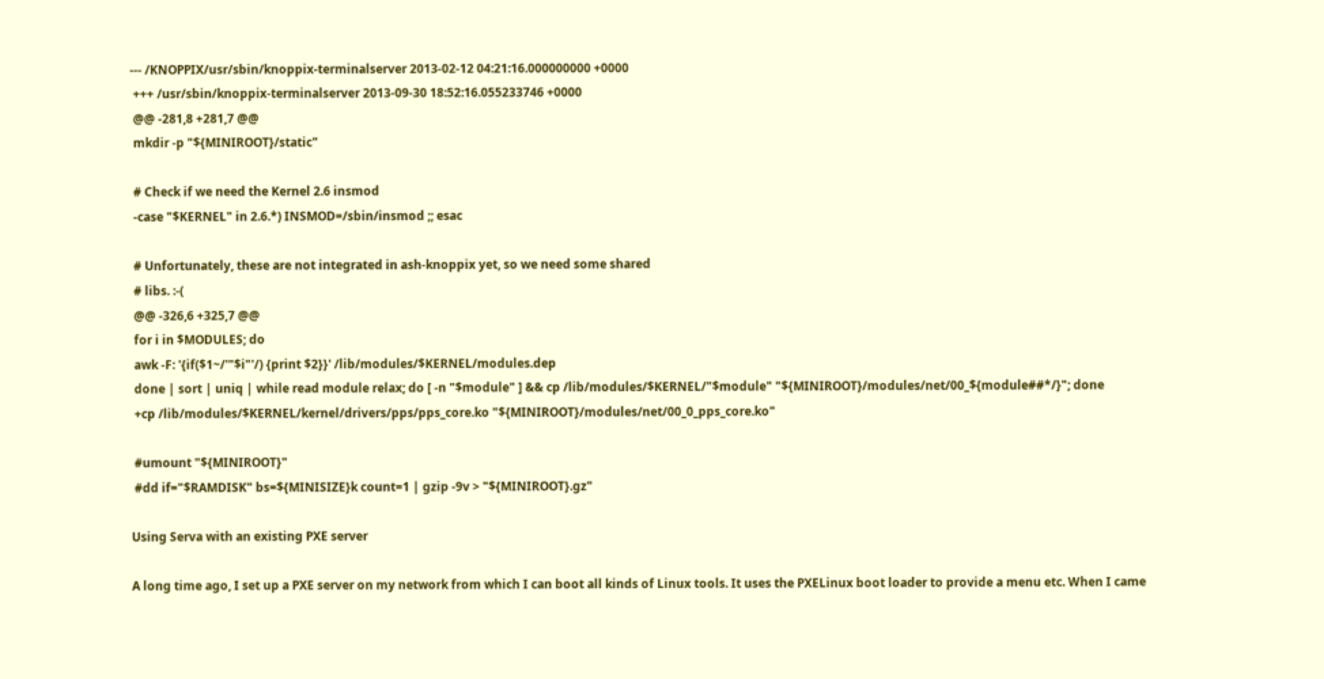--- /KNOPPIX/usr/sbin/knoppix-terminalserver 2013-02-12 04:21:16.000000000 +0000
 +++ /usr/sbin/knoppix-terminalserver 2013-09-30 18:52:16.055233746 +0000
 @@ -281,8 +281,7 @@
 mkdir -p "${MINIROOT}/static"

 # Check if we need the Kernel 2.6 insmod
 -case "$KERNEL" in 2.6.*) INSMOD=/sbin/insmod ;; esac

 # Unfortunately, these are not integrated in ash-knoppix yet, so we need some shared
 # libs. :-(
 @@ -326,6 +325,7 @@
 for i in $MODULES; do
 awk -F: '{if($1~/'"$i"'/) {print $2}}' /lib/modules/$KERNEL/modules.dep
 done | sort | uniq | while read module relax; do [ -n "$module" ] && cp /lib/modules/$KERNEL/"$module" "${MINIROOT}/modules/net/00_${module##*/}"; done
 +cp /lib/modules/$KERNEL/kernel/drivers/pps/pps_core.ko "${MINIROOT}/modules/net/00_0_pps_core.ko"

 #umount "${MINIROOT}"
 #dd if="$RAMDISK" bs=${MINISIZE}k count=1 | gzip -9v > "${MINIROOT}.gz"

Using Serva with an existing PXE server

A long time ago, I set up a PXE server on my network from which I can boot all kinds of Linux tools. It uses the PXELinux boot loader to provide a menu etc. When I came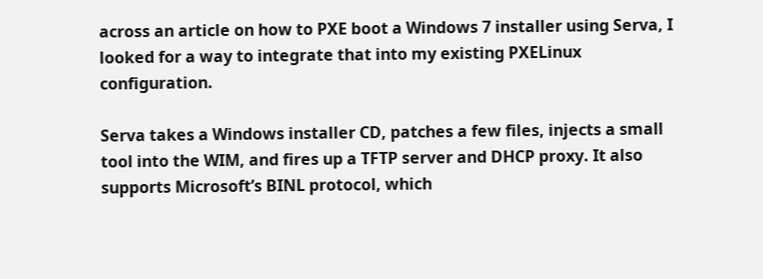across an article on how to PXE boot a Windows 7 installer using Serva, I looked for a way to integrate that into my existing PXELinux configuration.

Serva takes a Windows installer CD, patches a few files, injects a small tool into the WIM, and fires up a TFTP server and DHCP proxy. It also supports Microsoft’s BINL protocol, which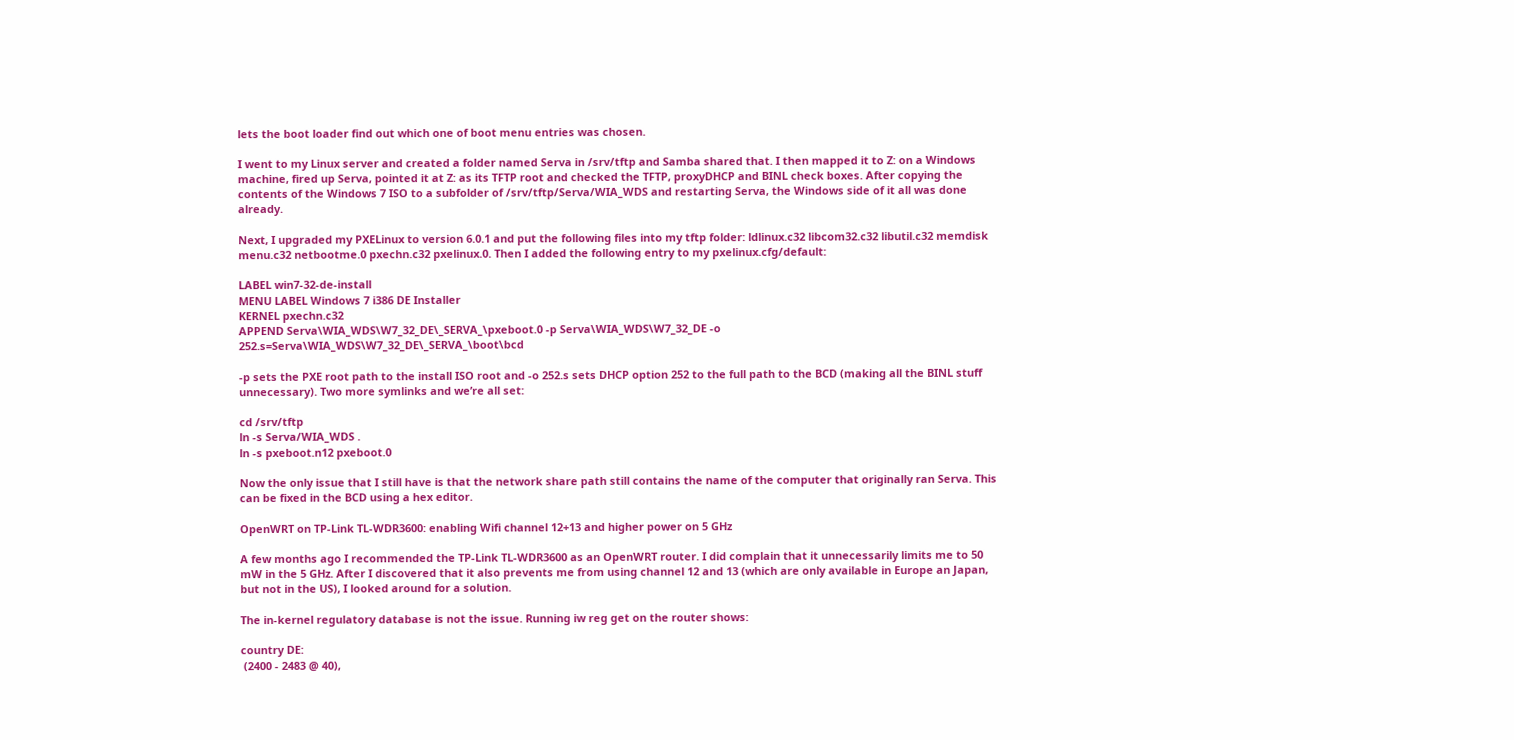lets the boot loader find out which one of boot menu entries was chosen.

I went to my Linux server and created a folder named Serva in /srv/tftp and Samba shared that. I then mapped it to Z: on a Windows machine, fired up Serva, pointed it at Z: as its TFTP root and checked the TFTP, proxyDHCP and BINL check boxes. After copying the contents of the Windows 7 ISO to a subfolder of /srv/tftp/Serva/WIA_WDS and restarting Serva, the Windows side of it all was done already.

Next, I upgraded my PXELinux to version 6.0.1 and put the following files into my tftp folder: ldlinux.c32 libcom32.c32 libutil.c32 memdisk  menu.c32 netbootme.0 pxechn.c32 pxelinux.0. Then I added the following entry to my pxelinux.cfg/default:

LABEL win7-32-de-install
MENU LABEL Windows 7 i386 DE Installer
KERNEL pxechn.c32
APPEND Serva\WIA_WDS\W7_32_DE\_SERVA_\pxeboot.0 -p Serva\WIA_WDS\W7_32_DE -o 252.s=Serva\WIA_WDS\W7_32_DE\_SERVA_\boot\bcd

-p sets the PXE root path to the install ISO root and -o 252.s sets DHCP option 252 to the full path to the BCD (making all the BINL stuff unnecessary). Two more symlinks and we’re all set:

cd /srv/tftp
ln -s Serva/WIA_WDS .
ln -s pxeboot.n12 pxeboot.0

Now the only issue that I still have is that the network share path still contains the name of the computer that originally ran Serva. This can be fixed in the BCD using a hex editor.

OpenWRT on TP-Link TL-WDR3600: enabling Wifi channel 12+13 and higher power on 5 GHz

A few months ago I recommended the TP-Link TL-WDR3600 as an OpenWRT router. I did complain that it unnecessarily limits me to 50 mW in the 5 GHz. After I discovered that it also prevents me from using channel 12 and 13 (which are only available in Europe an Japan, but not in the US), I looked around for a solution.

The in-kernel regulatory database is not the issue. Running iw reg get on the router shows:

country DE:
 (2400 - 2483 @ 40),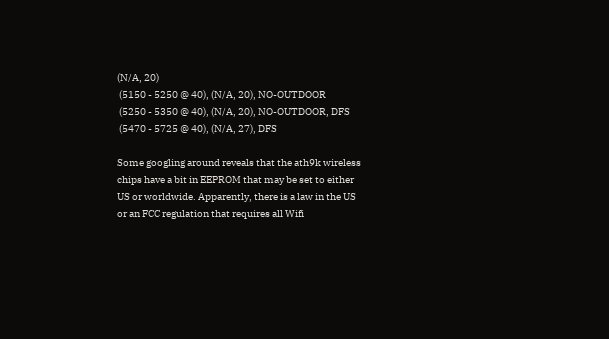(N/A, 20)
 (5150 - 5250 @ 40), (N/A, 20), NO-OUTDOOR
 (5250 - 5350 @ 40), (N/A, 20), NO-OUTDOOR, DFS
 (5470 - 5725 @ 40), (N/A, 27), DFS

Some googling around reveals that the ath9k wireless chips have a bit in EEPROM that may be set to either US or worldwide. Apparently, there is a law in the US or an FCC regulation that requires all Wifi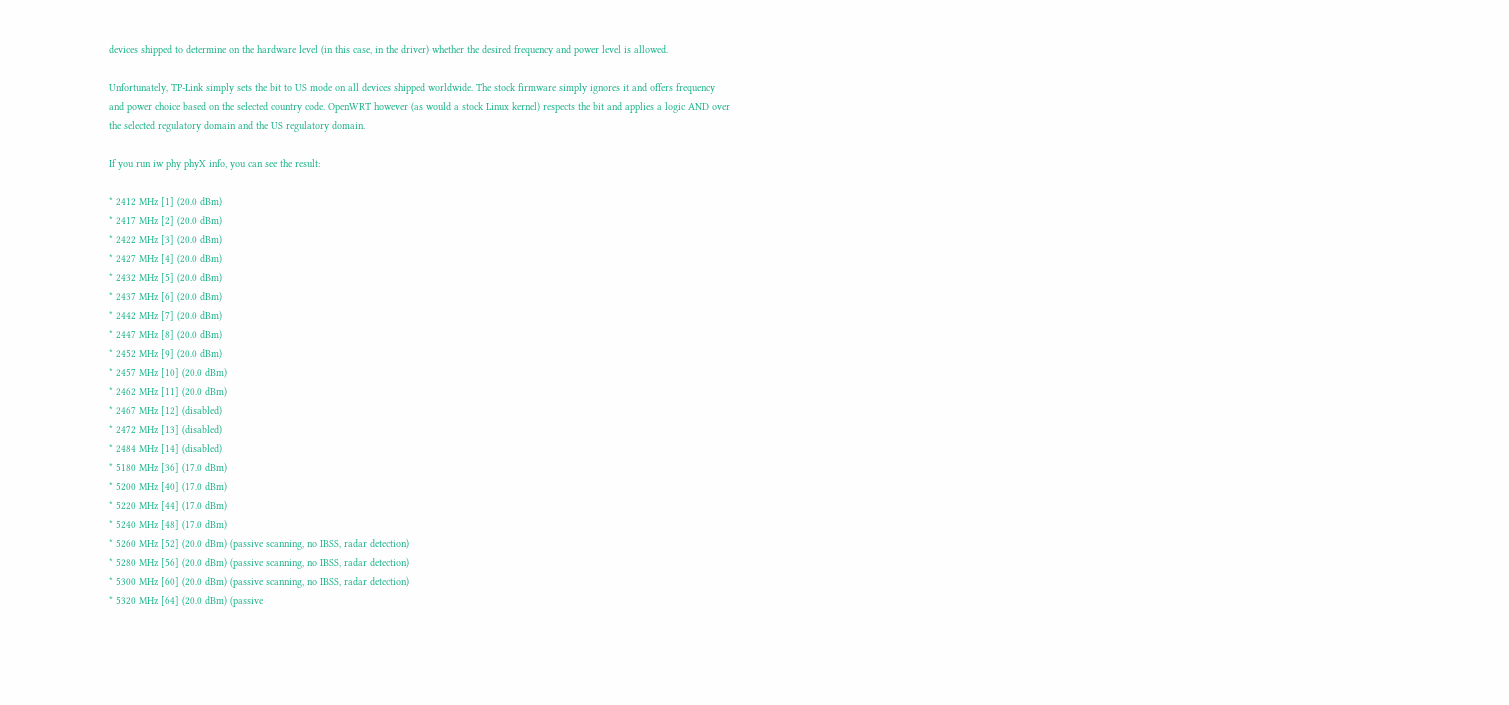devices shipped to determine on the hardware level (in this case, in the driver) whether the desired frequency and power level is allowed.

Unfortunately, TP-Link simply sets the bit to US mode on all devices shipped worldwide. The stock firmware simply ignores it and offers frequency and power choice based on the selected country code. OpenWRT however (as would a stock Linux kernel) respects the bit and applies a logic AND over the selected regulatory domain and the US regulatory domain.

If you run iw phy phyX info, you can see the result:

* 2412 MHz [1] (20.0 dBm)
* 2417 MHz [2] (20.0 dBm)
* 2422 MHz [3] (20.0 dBm)
* 2427 MHz [4] (20.0 dBm)
* 2432 MHz [5] (20.0 dBm)
* 2437 MHz [6] (20.0 dBm)
* 2442 MHz [7] (20.0 dBm)
* 2447 MHz [8] (20.0 dBm)
* 2452 MHz [9] (20.0 dBm)
* 2457 MHz [10] (20.0 dBm)
* 2462 MHz [11] (20.0 dBm)
* 2467 MHz [12] (disabled)
* 2472 MHz [13] (disabled)
* 2484 MHz [14] (disabled)
* 5180 MHz [36] (17.0 dBm)
* 5200 MHz [40] (17.0 dBm)
* 5220 MHz [44] (17.0 dBm)
* 5240 MHz [48] (17.0 dBm)
* 5260 MHz [52] (20.0 dBm) (passive scanning, no IBSS, radar detection)
* 5280 MHz [56] (20.0 dBm) (passive scanning, no IBSS, radar detection)
* 5300 MHz [60] (20.0 dBm) (passive scanning, no IBSS, radar detection)
* 5320 MHz [64] (20.0 dBm) (passive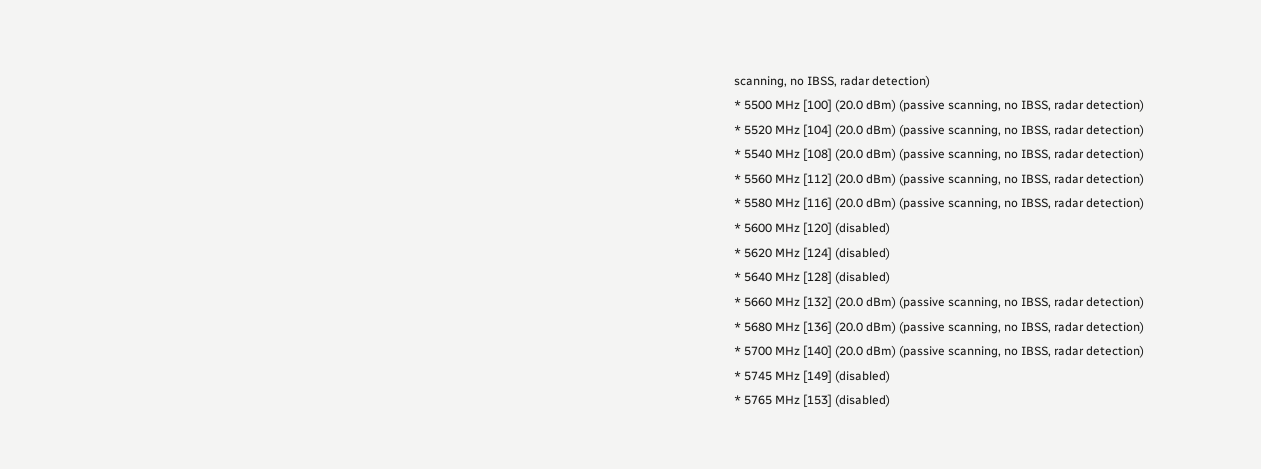scanning, no IBSS, radar detection)
* 5500 MHz [100] (20.0 dBm) (passive scanning, no IBSS, radar detection)
* 5520 MHz [104] (20.0 dBm) (passive scanning, no IBSS, radar detection)
* 5540 MHz [108] (20.0 dBm) (passive scanning, no IBSS, radar detection)
* 5560 MHz [112] (20.0 dBm) (passive scanning, no IBSS, radar detection)
* 5580 MHz [116] (20.0 dBm) (passive scanning, no IBSS, radar detection)
* 5600 MHz [120] (disabled)
* 5620 MHz [124] (disabled)
* 5640 MHz [128] (disabled)
* 5660 MHz [132] (20.0 dBm) (passive scanning, no IBSS, radar detection)
* 5680 MHz [136] (20.0 dBm) (passive scanning, no IBSS, radar detection)
* 5700 MHz [140] (20.0 dBm) (passive scanning, no IBSS, radar detection)
* 5745 MHz [149] (disabled)
* 5765 MHz [153] (disabled)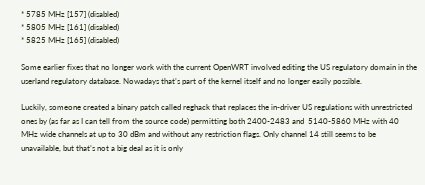* 5785 MHz [157] (disabled)
* 5805 MHz [161] (disabled)
* 5825 MHz [165] (disabled)

Some earlier fixes that no longer work with the current OpenWRT involved editing the US regulatory domain in the userland regulatory database. Nowadays that’s part of the kernel itself and no longer easily possible.

Luckily, someone created a binary patch called reghack that replaces the in-driver US regulations with unrestricted ones by (as far as I can tell from the source code) permitting both 2400-2483 and  5140-5860 MHz with 40 MHz wide channels at up to 30 dBm and without any restriction flags. Only channel 14 still seems to be unavailable, but that’s not a big deal as it is only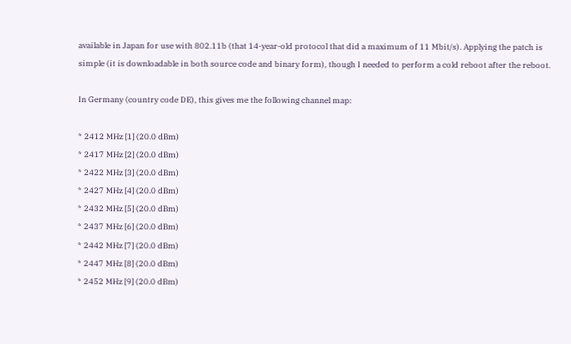available in Japan for use with 802.11b (that 14-year-old protocol that did a maximum of 11 Mbit/s). Applying the patch is simple (it is downloadable in both source code and binary form), though I needed to perform a cold reboot after the reboot.

In Germany (country code DE), this gives me the following channel map:

* 2412 MHz [1] (20.0 dBm)
* 2417 MHz [2] (20.0 dBm)
* 2422 MHz [3] (20.0 dBm)
* 2427 MHz [4] (20.0 dBm)
* 2432 MHz [5] (20.0 dBm)
* 2437 MHz [6] (20.0 dBm)
* 2442 MHz [7] (20.0 dBm)
* 2447 MHz [8] (20.0 dBm)
* 2452 MHz [9] (20.0 dBm)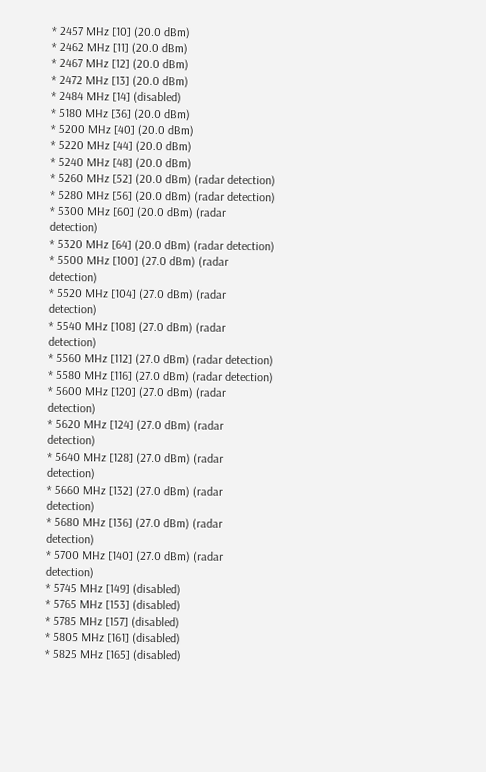* 2457 MHz [10] (20.0 dBm)
* 2462 MHz [11] (20.0 dBm)
* 2467 MHz [12] (20.0 dBm)
* 2472 MHz [13] (20.0 dBm)
* 2484 MHz [14] (disabled)
* 5180 MHz [36] (20.0 dBm)
* 5200 MHz [40] (20.0 dBm)
* 5220 MHz [44] (20.0 dBm)
* 5240 MHz [48] (20.0 dBm)
* 5260 MHz [52] (20.0 dBm) (radar detection)
* 5280 MHz [56] (20.0 dBm) (radar detection)
* 5300 MHz [60] (20.0 dBm) (radar detection)
* 5320 MHz [64] (20.0 dBm) (radar detection)
* 5500 MHz [100] (27.0 dBm) (radar detection)
* 5520 MHz [104] (27.0 dBm) (radar detection)
* 5540 MHz [108] (27.0 dBm) (radar detection)
* 5560 MHz [112] (27.0 dBm) (radar detection)
* 5580 MHz [116] (27.0 dBm) (radar detection)
* 5600 MHz [120] (27.0 dBm) (radar detection)
* 5620 MHz [124] (27.0 dBm) (radar detection)
* 5640 MHz [128] (27.0 dBm) (radar detection)
* 5660 MHz [132] (27.0 dBm) (radar detection)
* 5680 MHz [136] (27.0 dBm) (radar detection)
* 5700 MHz [140] (27.0 dBm) (radar detection)
* 5745 MHz [149] (disabled)
* 5765 MHz [153] (disabled)
* 5785 MHz [157] (disabled)
* 5805 MHz [161] (disabled)
* 5825 MHz [165] (disabled)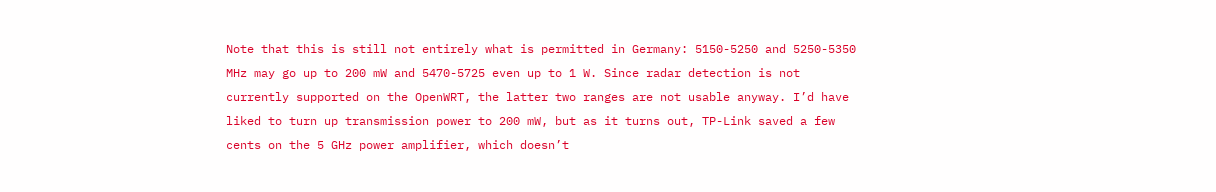Note that this is still not entirely what is permitted in Germany: 5150-5250 and 5250-5350 MHz may go up to 200 mW and 5470-5725 even up to 1 W. Since radar detection is not currently supported on the OpenWRT, the latter two ranges are not usable anyway. I’d have liked to turn up transmission power to 200 mW, but as it turns out, TP-Link saved a few cents on the 5 GHz power amplifier, which doesn’t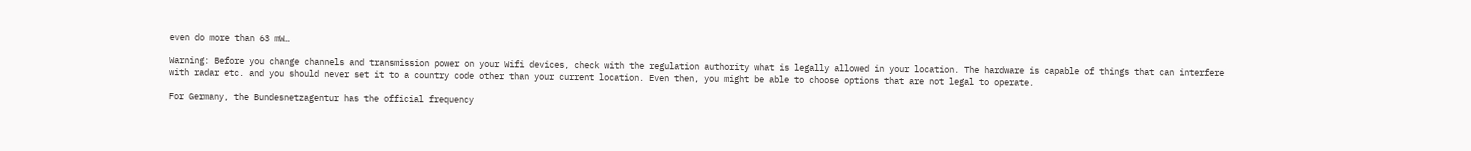even do more than 63 mW…

Warning: Before you change channels and transmission power on your Wifi devices, check with the regulation authority what is legally allowed in your location. The hardware is capable of things that can interfere with radar etc. and you should never set it to a country code other than your current location. Even then, you might be able to choose options that are not legal to operate.

For Germany, the Bundesnetzagentur has the official frequency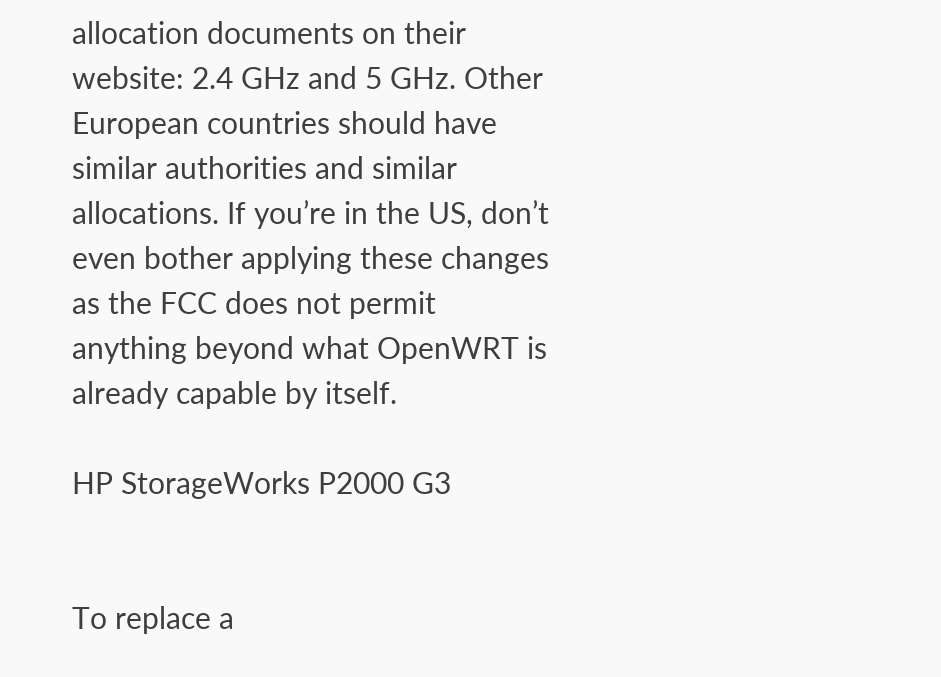allocation documents on their website: 2.4 GHz and 5 GHz. Other European countries should have similar authorities and similar allocations. If you’re in the US, don’t even bother applying these changes as the FCC does not permit anything beyond what OpenWRT is already capable by itself.

HP StorageWorks P2000 G3


To replace a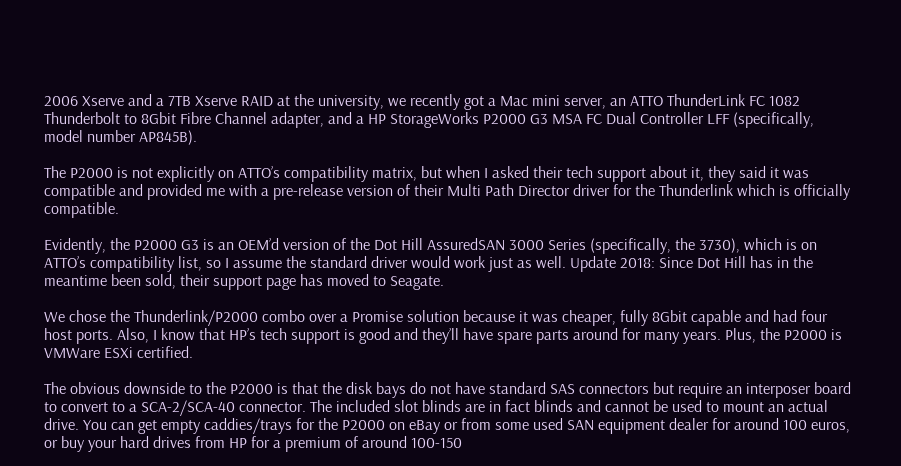2006 Xserve and a 7TB Xserve RAID at the university, we recently got a Mac mini server, an ATTO ThunderLink FC 1082 Thunderbolt to 8Gbit Fibre Channel adapter, and a HP StorageWorks P2000 G3 MSA FC Dual Controller LFF (specifically, model number AP845B).

The P2000 is not explicitly on ATTO’s compatibility matrix, but when I asked their tech support about it, they said it was compatible and provided me with a pre-release version of their Multi Path Director driver for the Thunderlink which is officially compatible.

Evidently, the P2000 G3 is an OEM’d version of the Dot Hill AssuredSAN 3000 Series (specifically, the 3730), which is on ATTO’s compatibility list, so I assume the standard driver would work just as well. Update 2018: Since Dot Hill has in the meantime been sold, their support page has moved to Seagate.

We chose the Thunderlink/P2000 combo over a Promise solution because it was cheaper, fully 8Gbit capable and had four host ports. Also, I know that HP’s tech support is good and they’ll have spare parts around for many years. Plus, the P2000 is VMWare ESXi certified.

The obvious downside to the P2000 is that the disk bays do not have standard SAS connectors but require an interposer board to convert to a SCA-2/SCA-40 connector. The included slot blinds are in fact blinds and cannot be used to mount an actual drive. You can get empty caddies/trays for the P2000 on eBay or from some used SAN equipment dealer for around 100 euros, or buy your hard drives from HP for a premium of around 100-150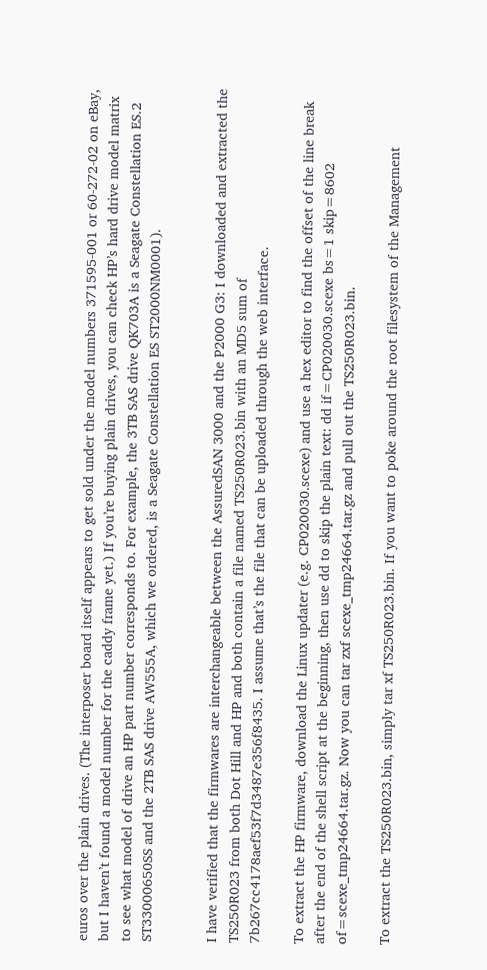euros over the plain drives. (The interposer board itself appears to get sold under the model numbers 371595-001 or 60-272-02 on eBay, but I haven’t found a model number for the caddy frame yet.) If you’re buying plain drives, you can check HP’s hard drive model matrix to see what model of drive an HP part number corresponds to. For example, the 3TB SAS drive QK703A is a Seagate Constellation ES.2 ST33000650SS and the 2TB SAS drive AW555A, which we ordered, is a Seagate Constellation ES ST2000NM0001).


I have verified that the firmwares are interchangeable between the AssuredSAN 3000 and the P2000 G3: I downloaded and extracted the TS250R023 from both Dot Hill and HP and both contain a file named TS250R023.bin with an MD5 sum of 7b267cc4178aef53f7d3487e356f8435. I assume that’s the file that can be uploaded through the web interface.

To extract the HP firmware, download the Linux updater (e.g. CP020030.scexe) and use a hex editor to find the offset of the line break after the end of the shell script at the beginning, then use dd to skip the plain text: dd if=CP020030.scexe bs=1 skip=8602 of=scexe_tmp24664.tar.gz. Now you can tar zxf scexe_tmp24664.tar.gz and pull out the TS250R023.bin.

To extract the TS250R023.bin, simply tar xf TS250R023.bin. If you want to poke around the root filesystem of the Management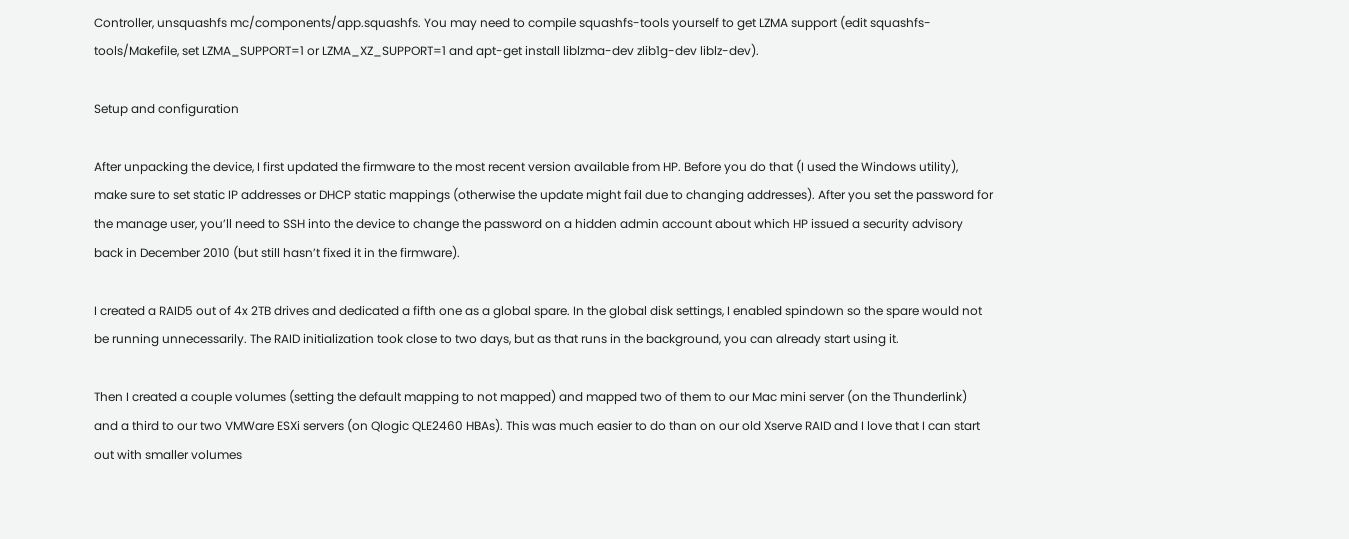Controller, unsquashfs mc/components/app.squashfs. You may need to compile squashfs-tools yourself to get LZMA support (edit squashfs-tools/Makefile, set LZMA_SUPPORT=1 or LZMA_XZ_SUPPORT=1 and apt-get install liblzma-dev zlib1g-dev liblz-dev).

Setup and configuration

After unpacking the device, I first updated the firmware to the most recent version available from HP. Before you do that (I used the Windows utility), make sure to set static IP addresses or DHCP static mappings (otherwise the update might fail due to changing addresses). After you set the password for the manage user, you’ll need to SSH into the device to change the password on a hidden admin account about which HP issued a security advisory back in December 2010 (but still hasn’t fixed it in the firmware).

I created a RAID5 out of 4x 2TB drives and dedicated a fifth one as a global spare. In the global disk settings, I enabled spindown so the spare would not be running unnecessarily. The RAID initialization took close to two days, but as that runs in the background, you can already start using it.

Then I created a couple volumes (setting the default mapping to not mapped) and mapped two of them to our Mac mini server (on the Thunderlink) and a third to our two VMWare ESXi servers (on Qlogic QLE2460 HBAs). This was much easier to do than on our old Xserve RAID and I love that I can start out with smaller volumes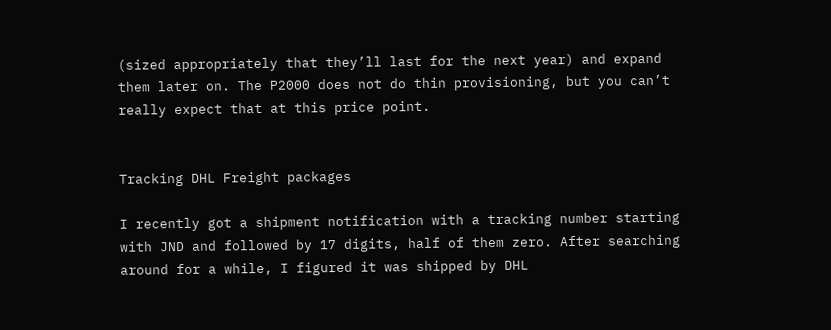(sized appropriately that they’ll last for the next year) and expand them later on. The P2000 does not do thin provisioning, but you can’t really expect that at this price point.


Tracking DHL Freight packages

I recently got a shipment notification with a tracking number starting with JND and followed by 17 digits, half of them zero. After searching around for a while, I figured it was shipped by DHL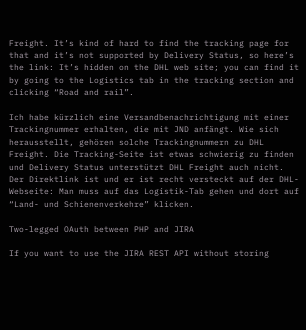Freight. It’s kind of hard to find the tracking page for that and it’s not supported by Delivery Status, so here’s the link: It’s hidden on the DHL web site; you can find it by going to the Logistics tab in the tracking section and clicking “Road and rail”.

Ich habe kürzlich eine Versandbenachrichtigung mit einer Trackingnummer erhalten, die mit JND anfängt. Wie sich herausstellt, gehören solche Trackingnummern zu DHL Freight. Die Tracking-Seite ist etwas schwierig zu finden und Delivery Status unterstützt DHL Freight auch nicht. Der Direktlink ist und er ist recht versteckt auf der DHL-Webseite: Man muss auf das Logistik-Tab gehen und dort auf “Land- und Schienenverkehre” klicken.

Two-legged OAuth between PHP and JIRA

If you want to use the JIRA REST API without storing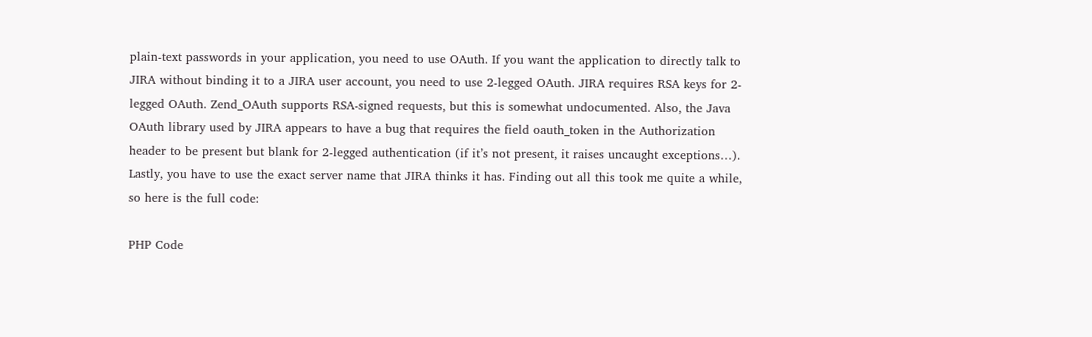plain-text passwords in your application, you need to use OAuth. If you want the application to directly talk to JIRA without binding it to a JIRA user account, you need to use 2-legged OAuth. JIRA requires RSA keys for 2-legged OAuth. Zend_OAuth supports RSA-signed requests, but this is somewhat undocumented. Also, the Java OAuth library used by JIRA appears to have a bug that requires the field oauth_token in the Authorization header to be present but blank for 2-legged authentication (if it’s not present, it raises uncaught exceptions…). Lastly, you have to use the exact server name that JIRA thinks it has. Finding out all this took me quite a while, so here is the full code:

PHP Code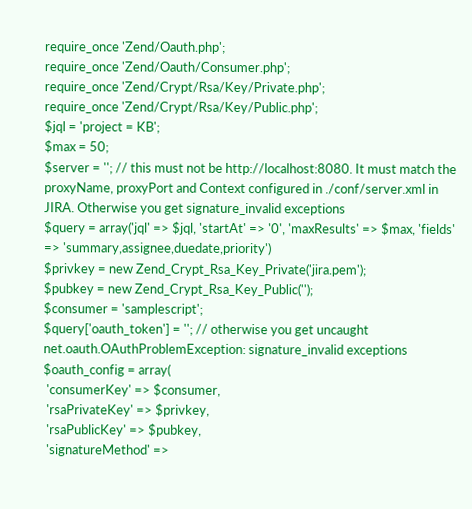require_once 'Zend/Oauth.php';
require_once 'Zend/Oauth/Consumer.php';
require_once 'Zend/Crypt/Rsa/Key/Private.php';
require_once 'Zend/Crypt/Rsa/Key/Public.php';
$jql = 'project = KB';
$max = 50;
$server = ''; // this must not be http://localhost:8080. It must match the proxyName, proxyPort and Context configured in ./conf/server.xml in JIRA. Otherwise you get signature_invalid exceptions
$query = array('jql' => $jql, 'startAt' => '0', 'maxResults' => $max, 'fields' => 'summary,assignee,duedate,priority')
$privkey = new Zend_Crypt_Rsa_Key_Private('jira.pem');
$pubkey = new Zend_Crypt_Rsa_Key_Public('');
$consumer = 'samplescript';
$query['oauth_token'] = ''; // otherwise you get uncaught net.oauth.OAuthProblemException: signature_invalid exceptions
$oauth_config = array(
 'consumerKey' => $consumer,
 'rsaPrivateKey' => $privkey,
 'rsaPublicKey' => $pubkey,
 'signatureMethod' =>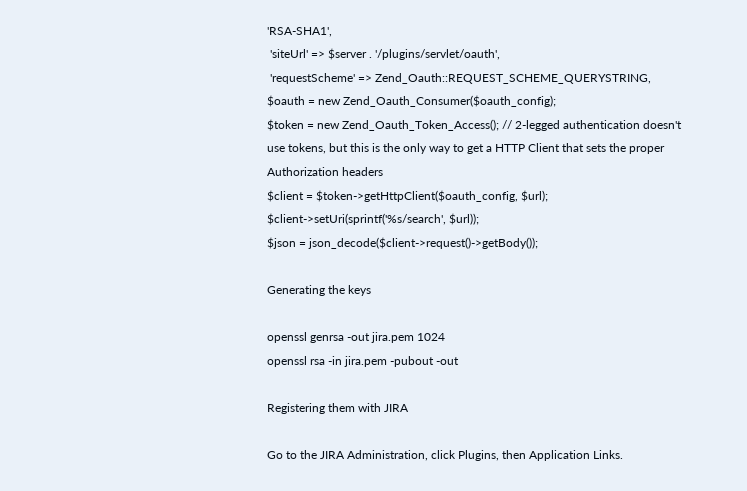'RSA-SHA1',
 'siteUrl' => $server . '/plugins/servlet/oauth',
 'requestScheme' => Zend_Oauth::REQUEST_SCHEME_QUERYSTRING,
$oauth = new Zend_Oauth_Consumer($oauth_config);
$token = new Zend_Oauth_Token_Access(); // 2-legged authentication doesn't use tokens, but this is the only way to get a HTTP Client that sets the proper Authorization headers
$client = $token->getHttpClient($oauth_config, $url);
$client->setUri(sprintf('%s/search', $url));
$json = json_decode($client->request()->getBody());

Generating the keys

openssl genrsa -out jira.pem 1024
openssl rsa -in jira.pem -pubout -out

Registering them with JIRA

Go to the JIRA Administration, click Plugins, then Application Links.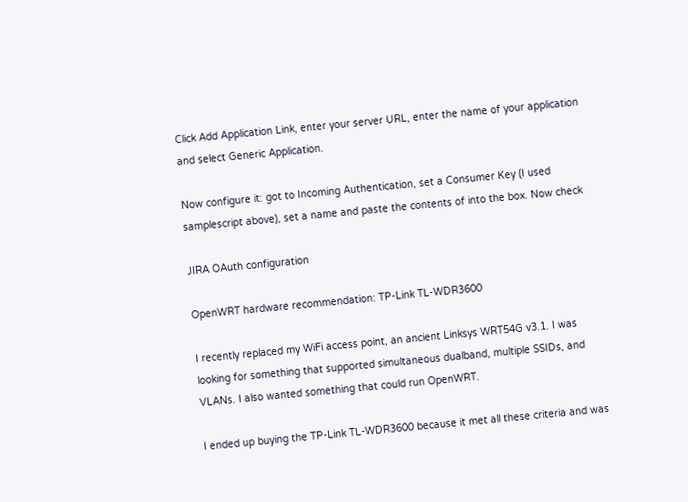Click Add Application Link, enter your server URL, enter the name of your application and select Generic Application.

Now configure it: got to Incoming Authentication, set a Consumer Key (I used samplescript above), set a name and paste the contents of into the box. Now check

JIRA OAuth configuration

OpenWRT hardware recommendation: TP-Link TL-WDR3600

I recently replaced my WiFi access point, an ancient Linksys WRT54G v3.1. I was looking for something that supported simultaneous dualband, multiple SSIDs, and VLANs. I also wanted something that could run OpenWRT.

I ended up buying the TP-Link TL-WDR3600 because it met all these criteria and was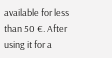available for less than 50 €. After using it for a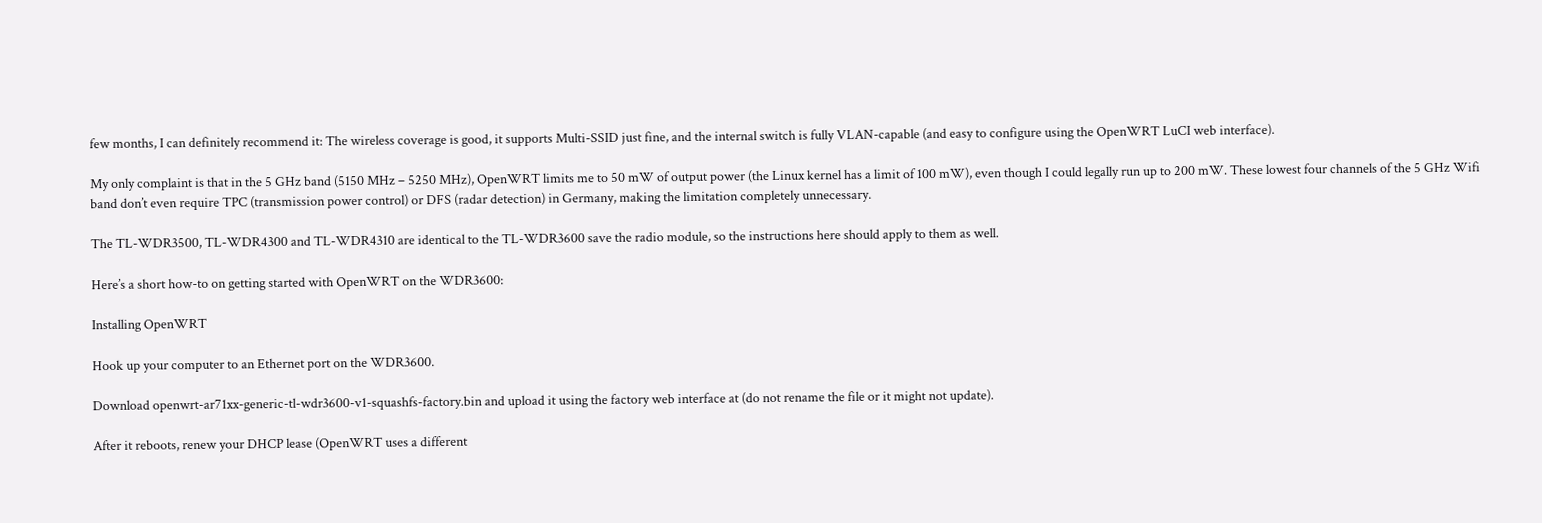few months, I can definitely recommend it: The wireless coverage is good, it supports Multi-SSID just fine, and the internal switch is fully VLAN-capable (and easy to configure using the OpenWRT LuCI web interface).

My only complaint is that in the 5 GHz band (5150 MHz – 5250 MHz), OpenWRT limits me to 50 mW of output power (the Linux kernel has a limit of 100 mW), even though I could legally run up to 200 mW. These lowest four channels of the 5 GHz Wifi band don’t even require TPC (transmission power control) or DFS (radar detection) in Germany, making the limitation completely unnecessary.

The TL-WDR3500, TL-WDR4300 and TL-WDR4310 are identical to the TL-WDR3600 save the radio module, so the instructions here should apply to them as well.

Here’s a short how-to on getting started with OpenWRT on the WDR3600:

Installing OpenWRT

Hook up your computer to an Ethernet port on the WDR3600.

Download openwrt-ar71xx-generic-tl-wdr3600-v1-squashfs-factory.bin and upload it using the factory web interface at (do not rename the file or it might not update).

After it reboots, renew your DHCP lease (OpenWRT uses a different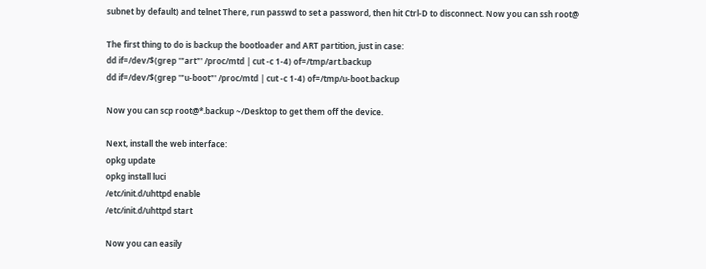subnet by default) and telnet There, run passwd to set a password, then hit Ctrl-D to disconnect. Now you can ssh root@

The first thing to do is backup the bootloader and ART partition, just in case:
dd if=/dev/$(grep '"art"' /proc/mtd | cut -c 1-4) of=/tmp/art.backup
dd if=/dev/$(grep '"u-boot"' /proc/mtd | cut -c 1-4) of=/tmp/u-boot.backup

Now you can scp root@*.backup ~/Desktop to get them off the device.

Next, install the web interface:
opkg update
opkg install luci
/etc/init.d/uhttpd enable
/etc/init.d/uhttpd start

Now you can easily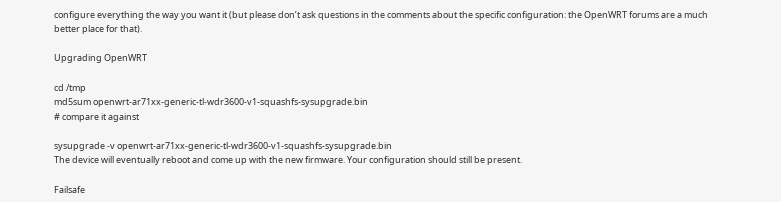configure everything the way you want it (but please don’t ask questions in the comments about the specific configuration: the OpenWRT forums are a much better place for that).

Upgrading OpenWRT

cd /tmp
md5sum openwrt-ar71xx-generic-tl-wdr3600-v1-squashfs-sysupgrade.bin
# compare it against

sysupgrade -v openwrt-ar71xx-generic-tl-wdr3600-v1-squashfs-sysupgrade.bin
The device will eventually reboot and come up with the new firmware. Your configuration should still be present.

Failsafe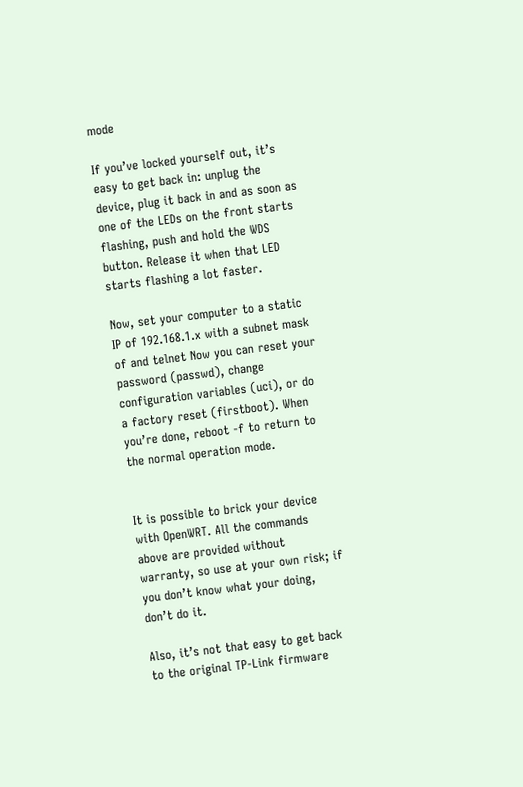mode

If you’ve locked yourself out, it’s easy to get back in: unplug the device, plug it back in and as soon as one of the LEDs on the front starts flashing, push and hold the WDS button. Release it when that LED starts flashing a lot faster.

Now, set your computer to a static IP of 192.168.1.x with a subnet mask of and telnet Now you can reset your password (passwd), change configuration variables (uci), or do a factory reset (firstboot). When you’re done, reboot -f to return to the normal operation mode.


It is possible to brick your device with OpenWRT. All the commands above are provided without warranty, so use at your own risk; if you don’t know what your doing, don’t do it.

Also, it’s not that easy to get back to the original TP-Link firmware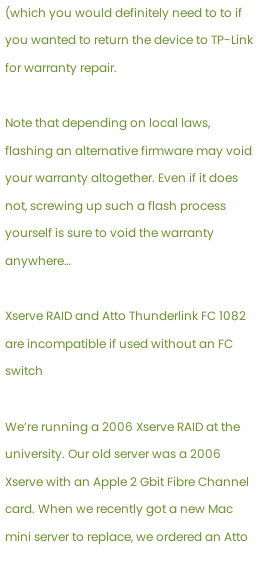(which you would definitely need to to if you wanted to return the device to TP-Link for warranty repair.

Note that depending on local laws, flashing an alternative firmware may void your warranty altogether. Even if it does not, screwing up such a flash process yourself is sure to void the warranty anywhere…

Xserve RAID and Atto Thunderlink FC 1082 are incompatible if used without an FC switch

We’re running a 2006 Xserve RAID at the university. Our old server was a 2006 Xserve with an Apple 2 Gbit Fibre Channel card. When we recently got a new Mac mini server to replace, we ordered an Atto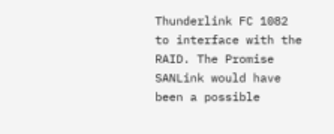Thunderlink FC 1082 to interface with the RAID. The Promise SANLink would have been a possible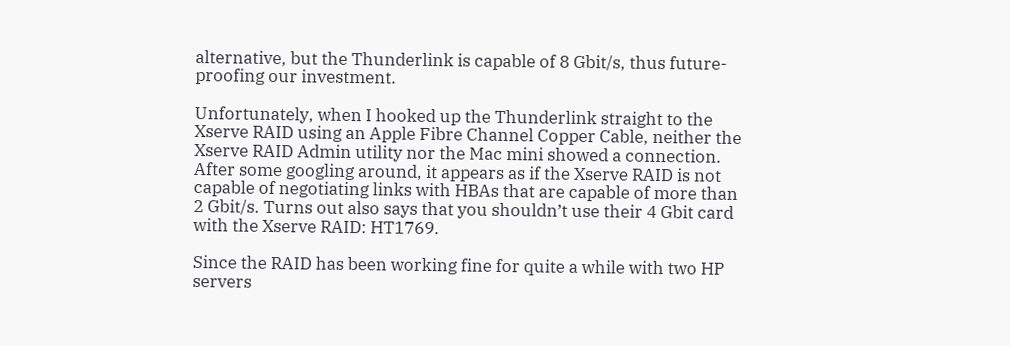alternative, but the Thunderlink is capable of 8 Gbit/s, thus future-proofing our investment.

Unfortunately, when I hooked up the Thunderlink straight to the Xserve RAID using an Apple Fibre Channel Copper Cable, neither the Xserve RAID Admin utility nor the Mac mini showed a connection. After some googling around, it appears as if the Xserve RAID is not capable of negotiating links with HBAs that are capable of more than 2 Gbit/s. Turns out also says that you shouldn’t use their 4 Gbit card with the Xserve RAID: HT1769.

Since the RAID has been working fine for quite a while with two HP servers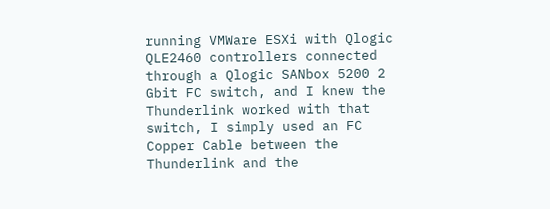running VMWare ESXi with Qlogic QLE2460 controllers connected through a Qlogic SANbox 5200 2 Gbit FC switch, and I knew the Thunderlink worked with that switch, I simply used an FC Copper Cable between the Thunderlink and the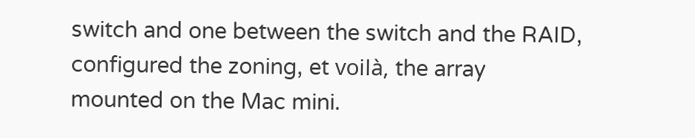switch and one between the switch and the RAID, configured the zoning, et voilà, the array mounted on the Mac mini.